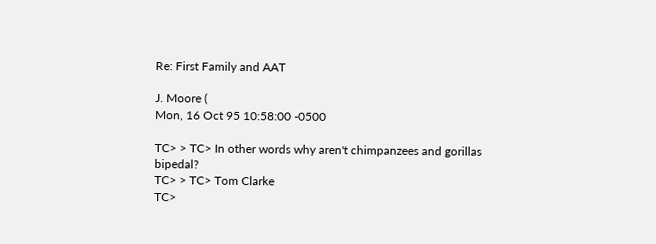Re: First Family and AAT

J. Moore (
Mon, 16 Oct 95 10:58:00 -0500

TC> > TC> In other words why aren't chimpanzees and gorillas bipedal?
TC> > TC> Tom Clarke
TC>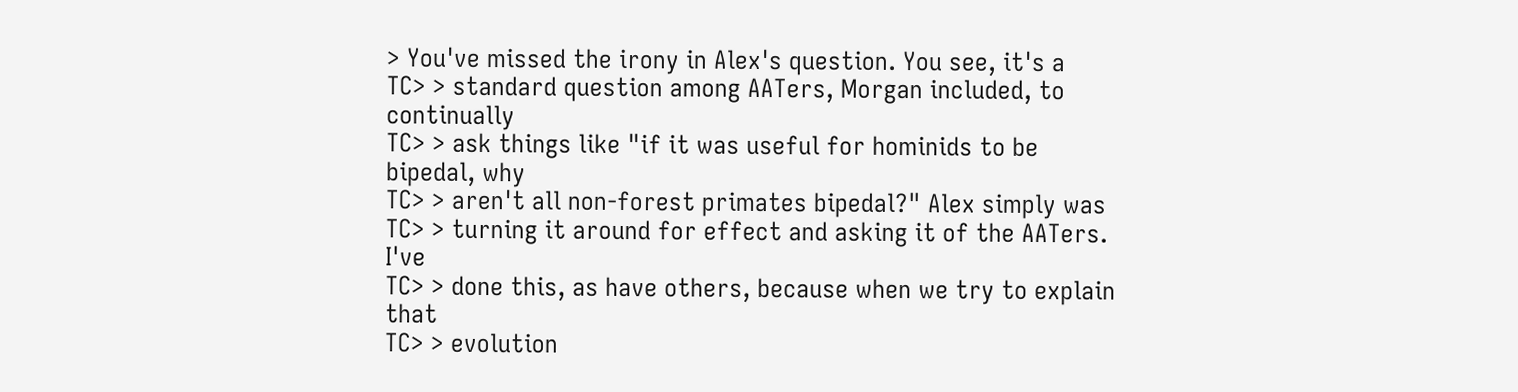> You've missed the irony in Alex's question. You see, it's a
TC> > standard question among AATers, Morgan included, to continually
TC> > ask things like "if it was useful for hominids to be bipedal, why
TC> > aren't all non-forest primates bipedal?" Alex simply was
TC> > turning it around for effect and asking it of the AATers. I've
TC> > done this, as have others, because when we try to explain that
TC> > evolution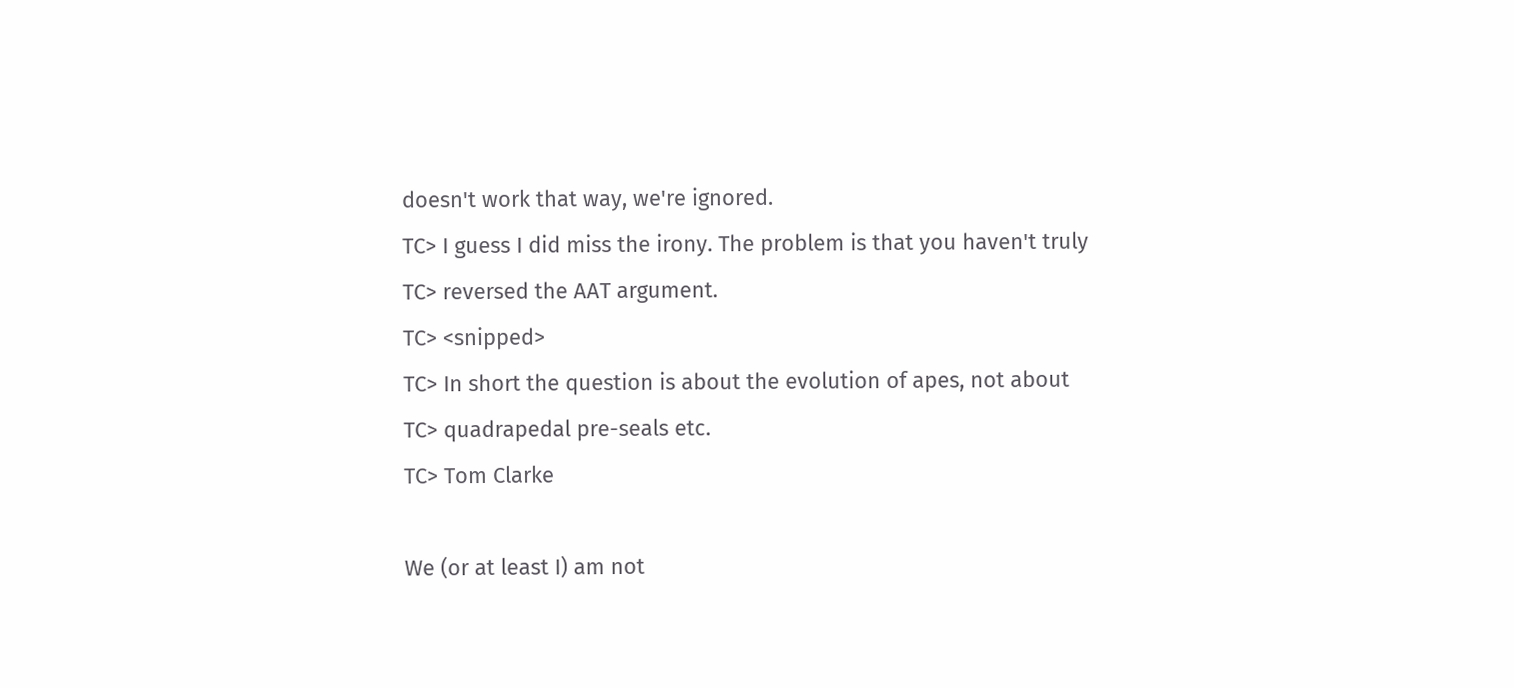doesn't work that way, we're ignored.
TC> I guess I did miss the irony. The problem is that you haven't truly
TC> reversed the AAT argument.
TC> <snipped>
TC> In short the question is about the evolution of apes, not about
TC> quadrapedal pre-seals etc.
TC> Tom Clarke

We (or at least I) am not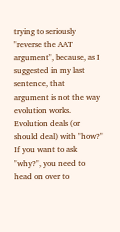trying to seriously "reverse the AAT
argument", because, as I suggested in my last sentence, that
argument is not the way evolution works. Evolution deals (or
should deal) with "how?" If you want to ask "why?", you need to
head on over to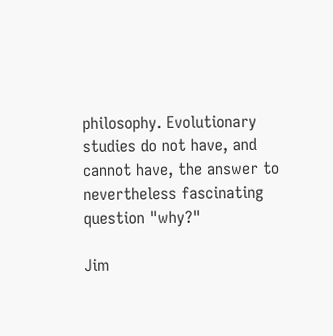philosophy. Evolutionary studies do not have, and
cannot have, the answer to nevertheless fascinating question "why?"

Jim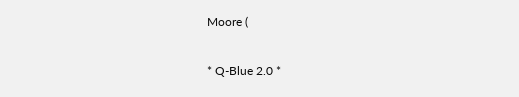Moore (

* Q-Blue 2.0 *